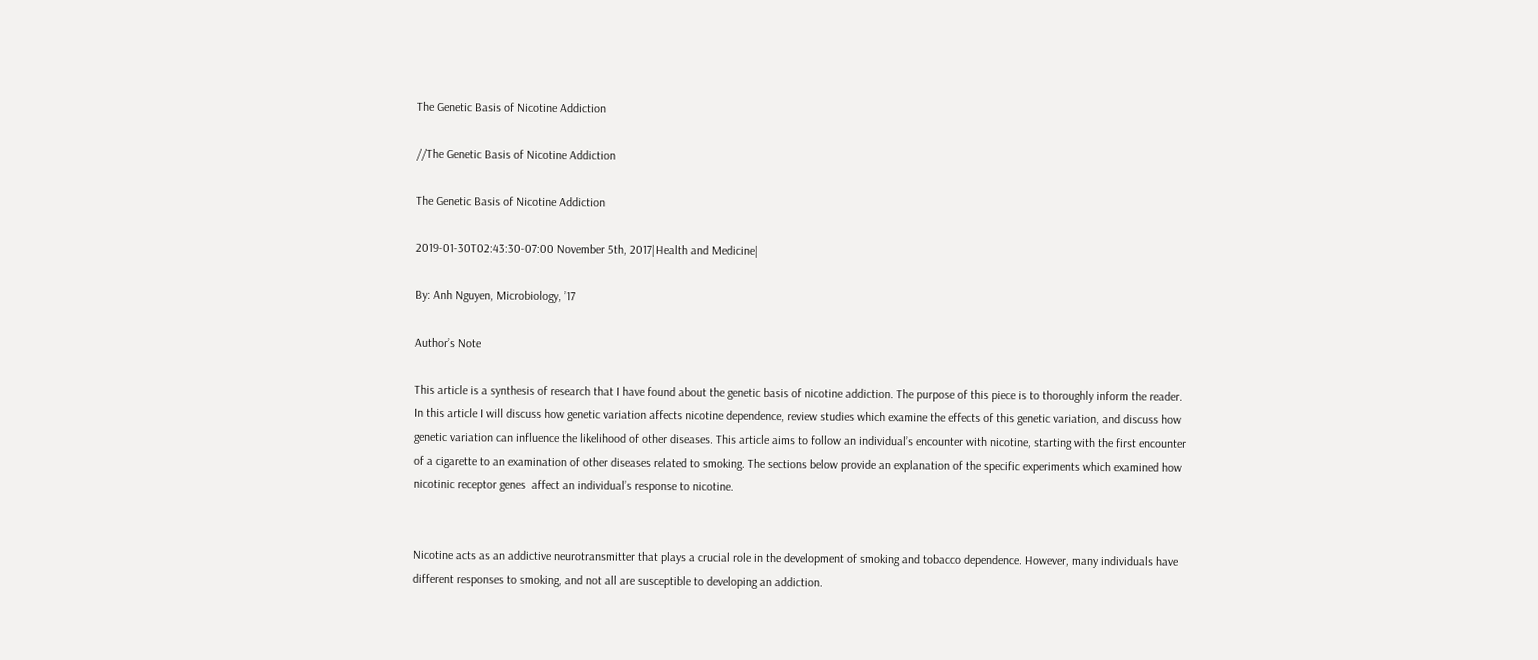The Genetic Basis of Nicotine Addiction

//The Genetic Basis of Nicotine Addiction

The Genetic Basis of Nicotine Addiction

2019-01-30T02:43:30-07:00 November 5th, 2017|Health and Medicine|

By: Anh Nguyen, Microbiology, ’17

Author’s Note

This article is a synthesis of research that I have found about the genetic basis of nicotine addiction. The purpose of this piece is to thoroughly inform the reader. In this article I will discuss how genetic variation affects nicotine dependence, review studies which examine the effects of this genetic variation, and discuss how genetic variation can influence the likelihood of other diseases. This article aims to follow an individual’s encounter with nicotine, starting with the first encounter of a cigarette to an examination of other diseases related to smoking. The sections below provide an explanation of the specific experiments which examined how nicotinic receptor genes  affect an individual’s response to nicotine.


Nicotine acts as an addictive neurotransmitter that plays a crucial role in the development of smoking and tobacco dependence. However, many individuals have different responses to smoking, and not all are susceptible to developing an addiction.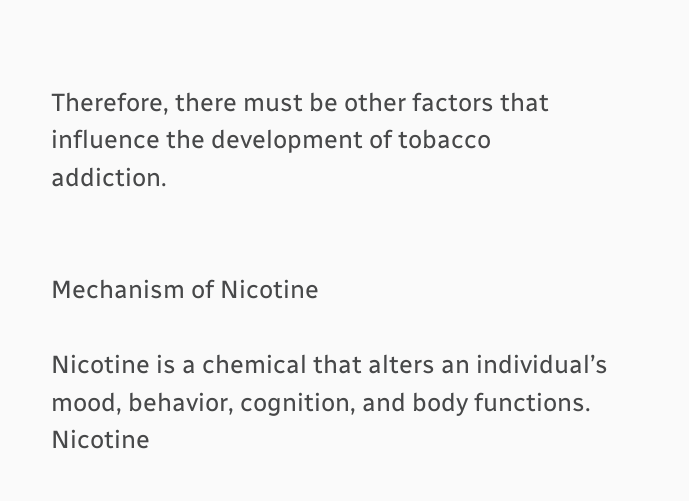Therefore, there must be other factors that influence the development of tobacco addiction.


Mechanism of Nicotine

Nicotine is a chemical that alters an individual’s mood, behavior, cognition, and body functions. Nicotine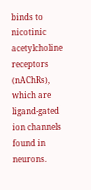binds to nicotinic acetylcholine receptors (nAChRs), which are ligand-gated ion channels found in neurons.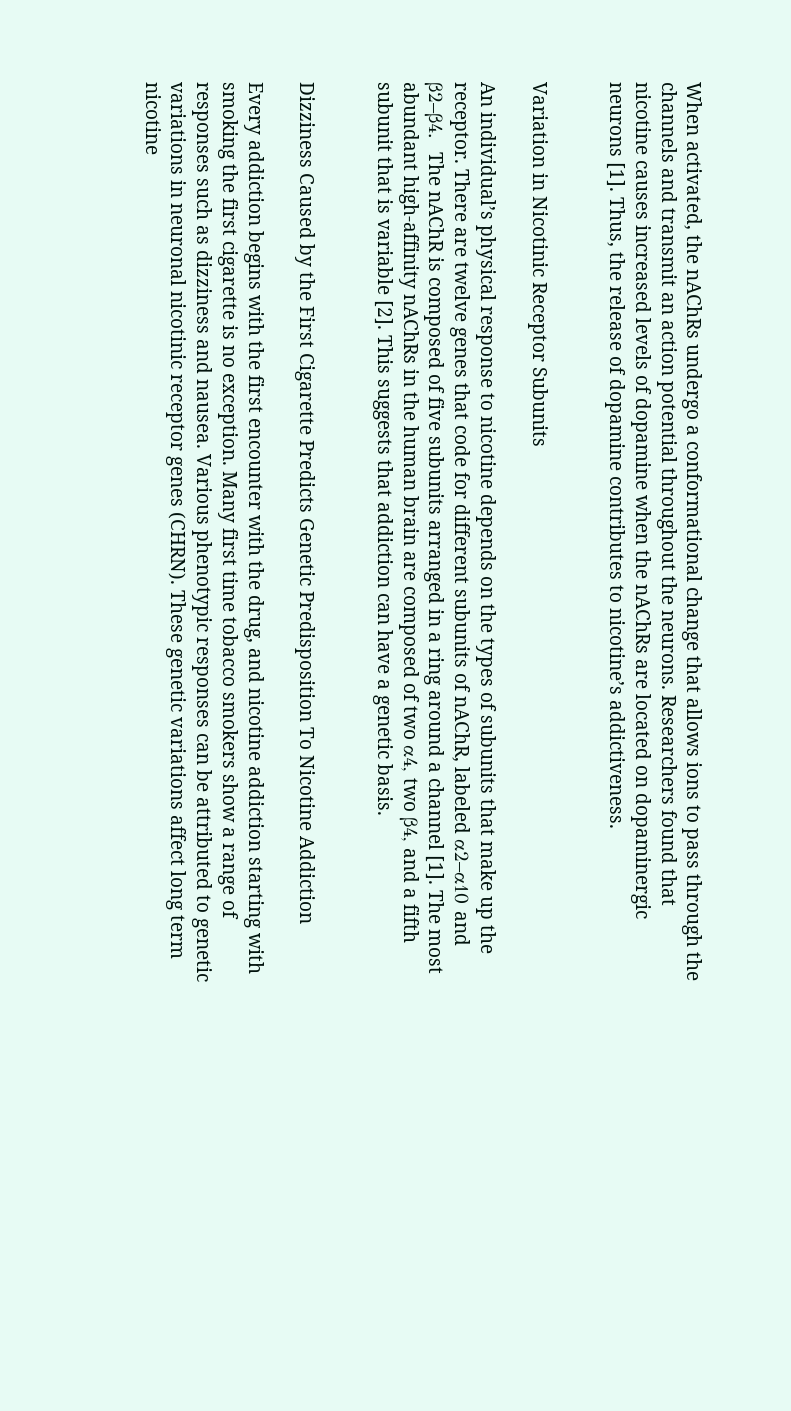When activated, the nAChRs undergo a conformational change that allows ions to pass through the channels and transmit an action potential throughout the neurons. Researchers found that nicotine causes increased levels of dopamine when the nAChRs are located on dopaminergic neurons [1]. Thus, the release of dopamine contributes to nicotine’s addictiveness.


Variation in Nicotinic Receptor Subunits

An individual’s physical response to nicotine depends on the types of subunits that make up the receptor. There are twelve genes that code for different subunits of nAChR, labeled α2–α10 and β2–β4.  The nAChR is composed of five subunits arranged in a ring around a channel [1]. The most abundant high-affinity nAChRs in the human brain are composed of two α4, two β4, and a fifth subunit that is variable [2]. This suggests that addiction can have a genetic basis.


Dizziness Caused by the First Cigarette Predicts Genetic Predisposition To Nicotine Addiction

Every addiction begins with the first encounter with the drug, and nicotine addiction starting with smoking the first cigarette is no exception. Many first time tobacco smokers show a range of responses such as dizziness and nausea. Various phenotypic responses can be attributed to genetic variations in neuronal nicotinic receptor genes (CHRN). These genetic variations affect long term nicotine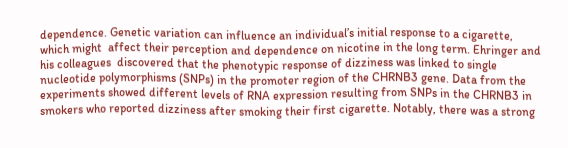dependence. Genetic variation can influence an individual’s initial response to a cigarette, which might  affect their perception and dependence on nicotine in the long term. Ehringer and his colleagues  discovered that the phenotypic response of dizziness was linked to single nucleotide polymorphisms (SNPs) in the promoter region of the CHRNB3 gene. Data from the experiments showed different levels of RNA expression resulting from SNPs in the CHRNB3 in smokers who reported dizziness after smoking their first cigarette. Notably, there was a strong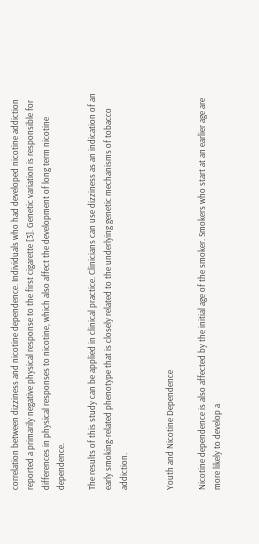correlation between dizziness and nicotine dependence. Individuals who had developed nicotine addiction reported a primarily negative physical response to the first cigarette [3]. Genetic variation is responsible for differences in physical responses to nicotine, which also affect the development of long term nicotine dependence.

The results of this study can be applied in clinical practice. Clinicians can use dizziness as an indication of an early smoking-related phenotype that is closely related to the underlying genetic mechanisms of tobacco addiction.


Youth and Nicotine Dependence

Nicotine dependence is also affected by the initial age of the smoker. Smokers who start at an earlier age are more likely to develop a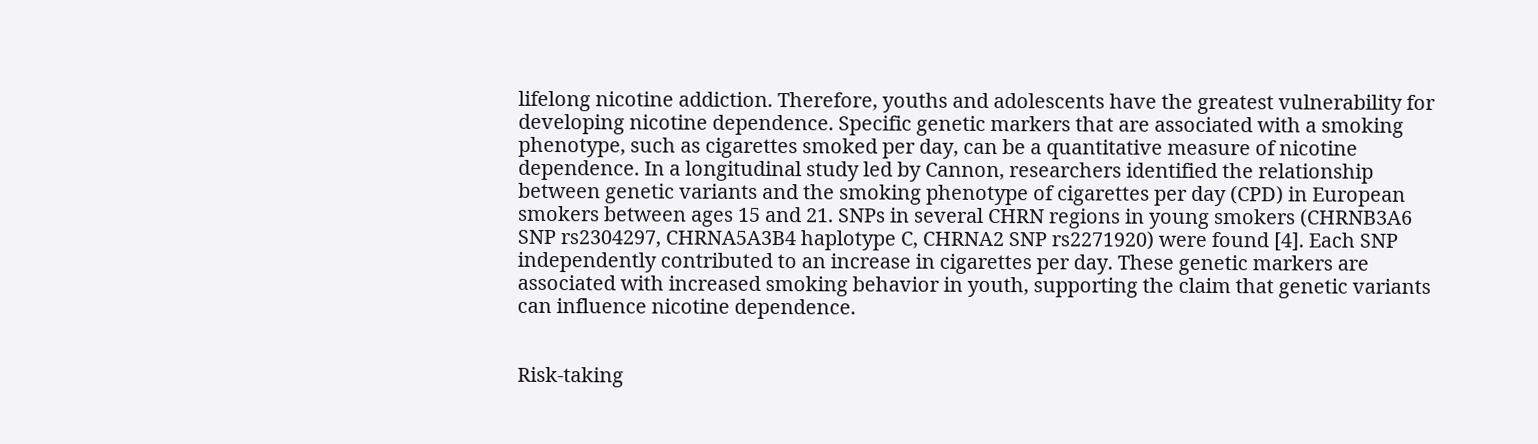lifelong nicotine addiction. Therefore, youths and adolescents have the greatest vulnerability for developing nicotine dependence. Specific genetic markers that are associated with a smoking phenotype, such as cigarettes smoked per day, can be a quantitative measure of nicotine dependence. In a longitudinal study led by Cannon, researchers identified the relationship between genetic variants and the smoking phenotype of cigarettes per day (CPD) in European smokers between ages 15 and 21. SNPs in several CHRN regions in young smokers (CHRNB3A6 SNP rs2304297, CHRNA5A3B4 haplotype C, CHRNA2 SNP rs2271920) were found [4]. Each SNP independently contributed to an increase in cigarettes per day. These genetic markers are associated with increased smoking behavior in youth, supporting the claim that genetic variants can influence nicotine dependence.


Risk-taking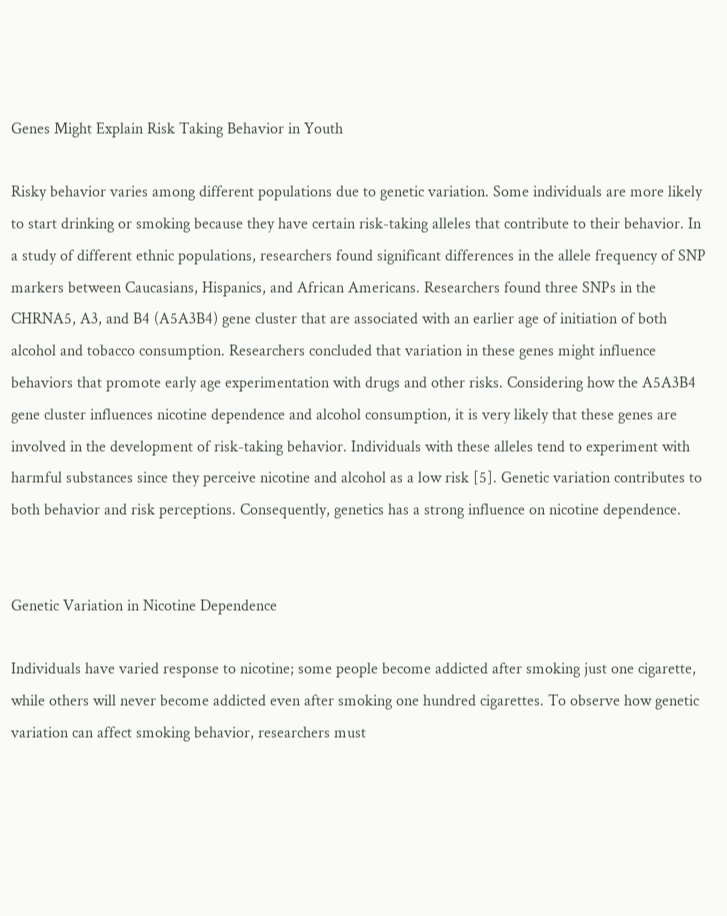Genes Might Explain Risk Taking Behavior in Youth

Risky behavior varies among different populations due to genetic variation. Some individuals are more likely to start drinking or smoking because they have certain risk-taking alleles that contribute to their behavior. In a study of different ethnic populations, researchers found significant differences in the allele frequency of SNP markers between Caucasians, Hispanics, and African Americans. Researchers found three SNPs in the CHRNA5, A3, and B4 (A5A3B4) gene cluster that are associated with an earlier age of initiation of both alcohol and tobacco consumption. Researchers concluded that variation in these genes might influence behaviors that promote early age experimentation with drugs and other risks. Considering how the A5A3B4 gene cluster influences nicotine dependence and alcohol consumption, it is very likely that these genes are involved in the development of risk-taking behavior. Individuals with these alleles tend to experiment with harmful substances since they perceive nicotine and alcohol as a low risk [5]. Genetic variation contributes to both behavior and risk perceptions. Consequently, genetics has a strong influence on nicotine dependence.


Genetic Variation in Nicotine Dependence

Individuals have varied response to nicotine; some people become addicted after smoking just one cigarette, while others will never become addicted even after smoking one hundred cigarettes. To observe how genetic variation can affect smoking behavior, researchers must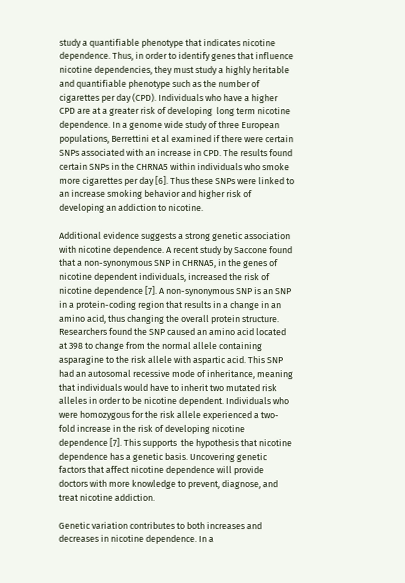study a quantifiable phenotype that indicates nicotine dependence. Thus, in order to identify genes that influence nicotine dependencies, they must study a highly heritable and quantifiable phenotype such as the number of cigarettes per day (CPD). Individuals who have a higher CPD are at a greater risk of developing  long term nicotine dependence. In a genome wide study of three European populations, Berrettini et al examined if there were certain SNPs associated with an increase in CPD. The results found certain SNPs in the CHRNA5 within individuals who smoke more cigarettes per day [6]. Thus these SNPs were linked to an increase smoking behavior and higher risk of developing an addiction to nicotine.

Additional evidence suggests a strong genetic association with nicotine dependence. A recent study by Saccone found that a non-synonymous SNP in CHRNA5, in the genes of nicotine dependent individuals, increased the risk of nicotine dependence [7]. A non-synonymous SNP is an SNP in a protein-coding region that results in a change in an amino acid, thus changing the overall protein structure. Researchers found the SNP caused an amino acid located at 398 to change from the normal allele containing asparagine to the risk allele with aspartic acid. This SNP had an autosomal recessive mode of inheritance, meaning that individuals would have to inherit two mutated risk alleles in order to be nicotine dependent. Individuals who were homozygous for the risk allele experienced a two-fold increase in the risk of developing nicotine dependence [7]. This supports  the hypothesis that nicotine dependence has a genetic basis. Uncovering genetic factors that affect nicotine dependence will provide doctors with more knowledge to prevent, diagnose, and treat nicotine addiction.

Genetic variation contributes to both increases and decreases in nicotine dependence. In a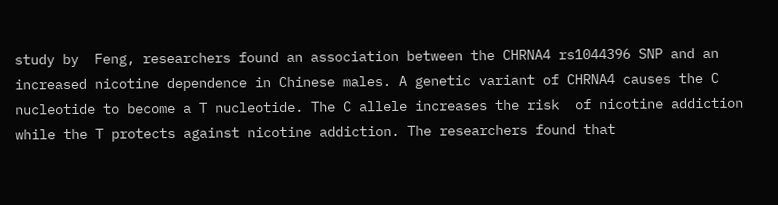study by  Feng, researchers found an association between the CHRNA4 rs1044396 SNP and an increased nicotine dependence in Chinese males. A genetic variant of CHRNA4 causes the C nucleotide to become a T nucleotide. The C allele increases the risk  of nicotine addiction while the T protects against nicotine addiction. The researchers found that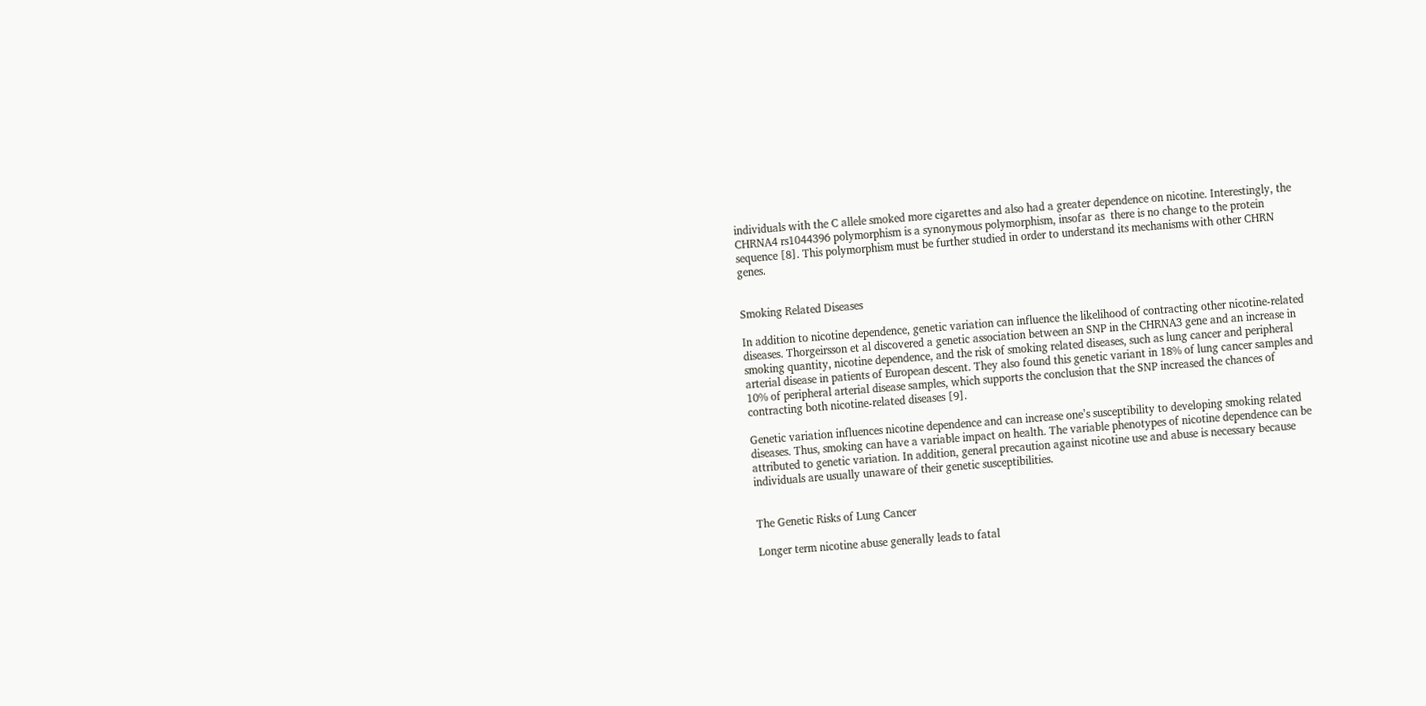individuals with the C allele smoked more cigarettes and also had a greater dependence on nicotine. Interestingly, the CHRNA4 rs1044396 polymorphism is a synonymous polymorphism, insofar as  there is no change to the protein sequence [8]. This polymorphism must be further studied in order to understand its mechanisms with other CHRN genes.


Smoking Related Diseases

In addition to nicotine dependence, genetic variation can influence the likelihood of contracting other nicotine-related diseases. Thorgeirsson et al discovered a genetic association between an SNP in the CHRNA3 gene and an increase in smoking quantity, nicotine dependence, and the risk of smoking related diseases, such as lung cancer and peripheral arterial disease in patients of European descent. They also found this genetic variant in 18% of lung cancer samples and 10% of peripheral arterial disease samples, which supports the conclusion that the SNP increased the chances of contracting both nicotine-related diseases [9].

Genetic variation influences nicotine dependence and can increase one’s susceptibility to developing smoking related diseases. Thus, smoking can have a variable impact on health. The variable phenotypes of nicotine dependence can be attributed to genetic variation. In addition, general precaution against nicotine use and abuse is necessary because individuals are usually unaware of their genetic susceptibilities.


The Genetic Risks of Lung Cancer

Longer term nicotine abuse generally leads to fatal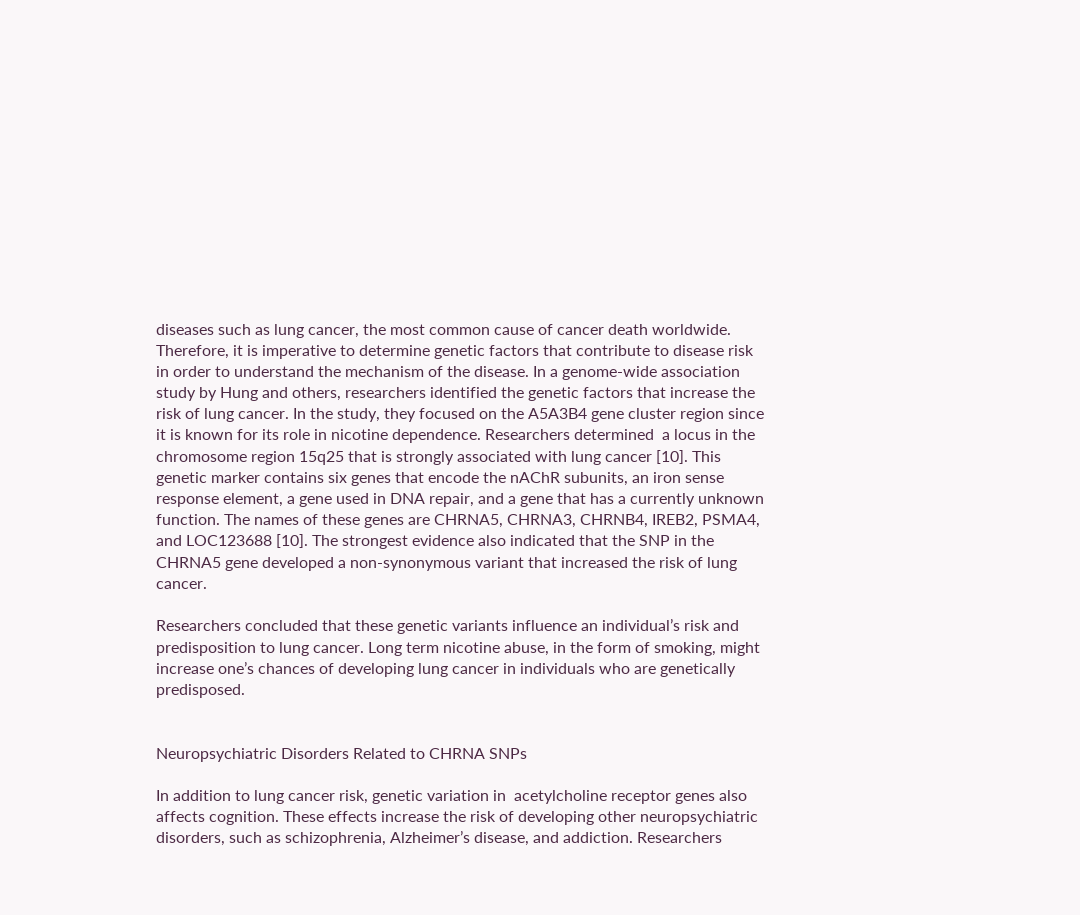diseases such as lung cancer, the most common cause of cancer death worldwide. Therefore, it is imperative to determine genetic factors that contribute to disease risk in order to understand the mechanism of the disease. In a genome-wide association study by Hung and others, researchers identified the genetic factors that increase the risk of lung cancer. In the study, they focused on the A5A3B4 gene cluster region since it is known for its role in nicotine dependence. Researchers determined  a locus in the chromosome region 15q25 that is strongly associated with lung cancer [10]. This genetic marker contains six genes that encode the nAChR subunits, an iron sense response element, a gene used in DNA repair, and a gene that has a currently unknown function. The names of these genes are CHRNA5, CHRNA3, CHRNB4, IREB2, PSMA4, and LOC123688 [10]. The strongest evidence also indicated that the SNP in the CHRNA5 gene developed a non-synonymous variant that increased the risk of lung cancer.

Researchers concluded that these genetic variants influence an individual’s risk and predisposition to lung cancer. Long term nicotine abuse, in the form of smoking, might increase one’s chances of developing lung cancer in individuals who are genetically predisposed.


Neuropsychiatric Disorders Related to CHRNA SNPs

In addition to lung cancer risk, genetic variation in  acetylcholine receptor genes also affects cognition. These effects increase the risk of developing other neuropsychiatric disorders, such as schizophrenia, Alzheimer’s disease, and addiction. Researchers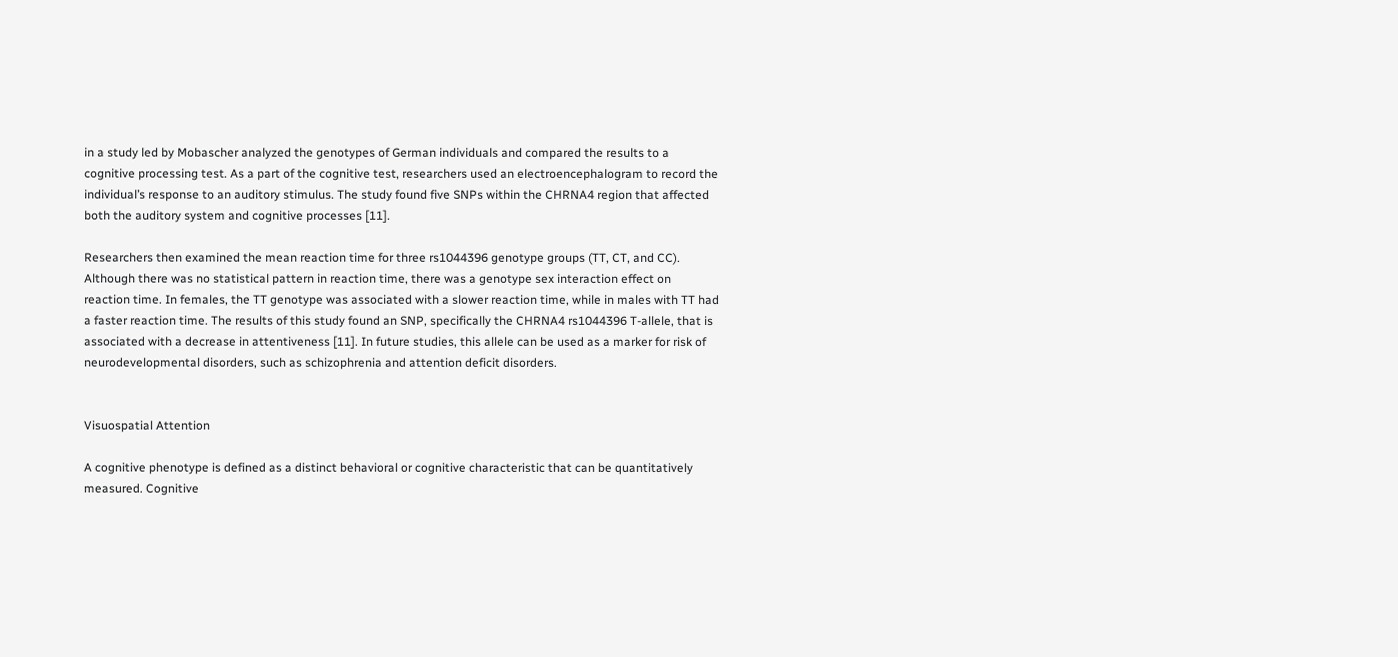in a study led by Mobascher analyzed the genotypes of German individuals and compared the results to a cognitive processing test. As a part of the cognitive test, researchers used an electroencephalogram to record the individual’s response to an auditory stimulus. The study found five SNPs within the CHRNA4 region that affected both the auditory system and cognitive processes [11].

Researchers then examined the mean reaction time for three rs1044396 genotype groups (TT, CT, and CC). Although there was no statistical pattern in reaction time, there was a genotype sex interaction effect on reaction time. In females, the TT genotype was associated with a slower reaction time, while in males with TT had a faster reaction time. The results of this study found an SNP, specifically the CHRNA4 rs1044396 T-allele, that is associated with a decrease in attentiveness [11]. In future studies, this allele can be used as a marker for risk of neurodevelopmental disorders, such as schizophrenia and attention deficit disorders.


Visuospatial Attention

A cognitive phenotype is defined as a distinct behavioral or cognitive characteristic that can be quantitatively measured. Cognitive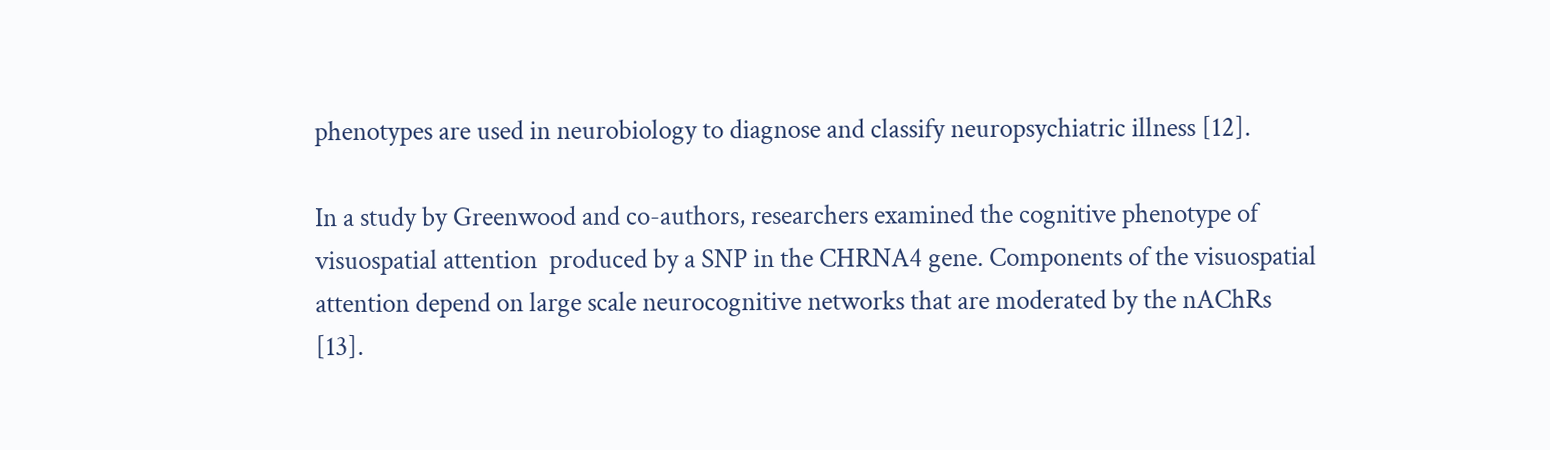phenotypes are used in neurobiology to diagnose and classify neuropsychiatric illness [12].

In a study by Greenwood and co-authors, researchers examined the cognitive phenotype of visuospatial attention  produced by a SNP in the CHRNA4 gene. Components of the visuospatial attention depend on large scale neurocognitive networks that are moderated by the nAChRs [13].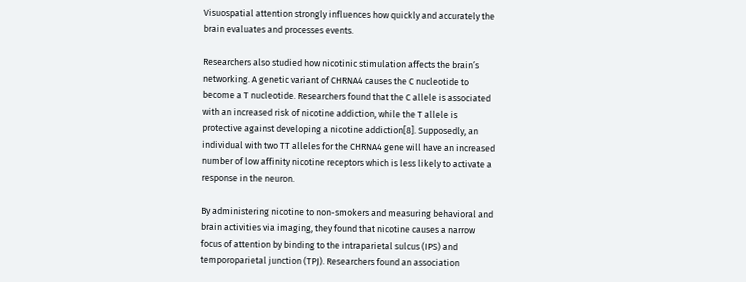Visuospatial attention strongly influences how quickly and accurately the brain evaluates and processes events.

Researchers also studied how nicotinic stimulation affects the brain’s networking. A genetic variant of CHRNA4 causes the C nucleotide to become a T nucleotide. Researchers found that the C allele is associated with an increased risk of nicotine addiction, while the T allele is protective against developing a nicotine addiction[8]. Supposedly, an individual with two TT alleles for the CHRNA4 gene will have an increased number of low affinity nicotine receptors which is less likely to activate a response in the neuron.

By administering nicotine to non-smokers and measuring behavioral and brain activities via imaging, they found that nicotine causes a narrow focus of attention by binding to the intraparietal sulcus (IPS) and temporoparietal junction (TPJ). Researchers found an association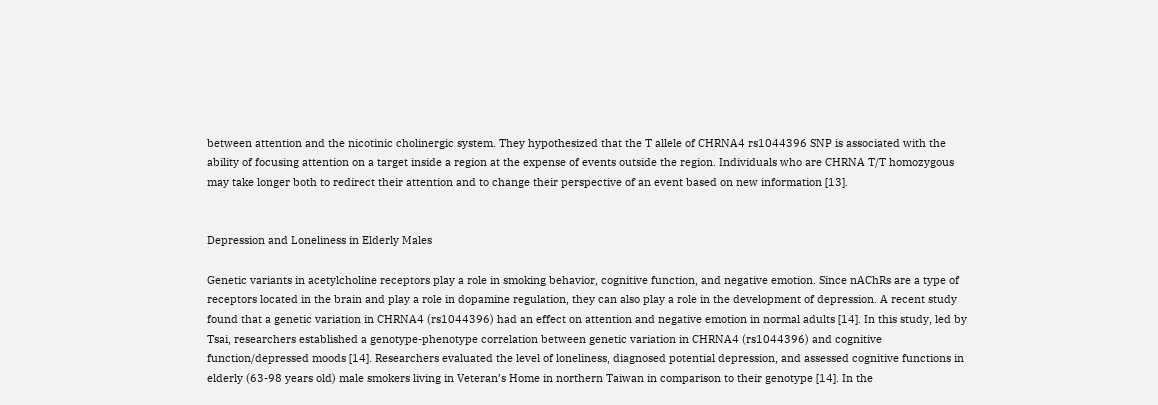between attention and the nicotinic cholinergic system. They hypothesized that the T allele of CHRNA4 rs1044396 SNP is associated with the ability of focusing attention on a target inside a region at the expense of events outside the region. Individuals who are CHRNA T/T homozygous may take longer both to redirect their attention and to change their perspective of an event based on new information [13].


Depression and Loneliness in Elderly Males

Genetic variants in acetylcholine receptors play a role in smoking behavior, cognitive function, and negative emotion. Since nAChRs are a type of receptors located in the brain and play a role in dopamine regulation, they can also play a role in the development of depression. A recent study found that a genetic variation in CHRNA4 (rs1044396) had an effect on attention and negative emotion in normal adults [14]. In this study, led by Tsai, researchers established a genotype-phenotype correlation between genetic variation in CHRNA4 (rs1044396) and cognitive function/depressed moods [14]. Researchers evaluated the level of loneliness, diagnosed potential depression, and assessed cognitive functions in elderly (63-98 years old) male smokers living in Veteran’s Home in northern Taiwan in comparison to their genotype [14]. In the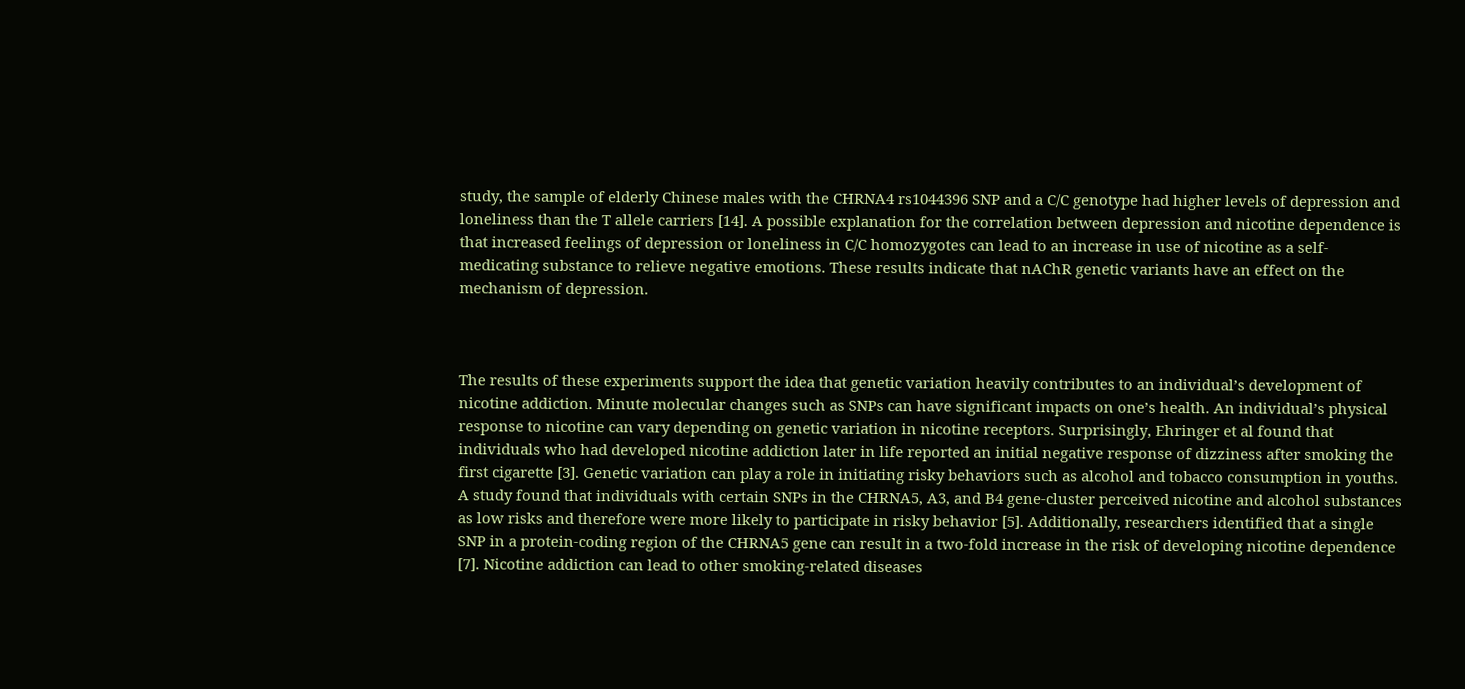study, the sample of elderly Chinese males with the CHRNA4 rs1044396 SNP and a C/C genotype had higher levels of depression and loneliness than the T allele carriers [14]. A possible explanation for the correlation between depression and nicotine dependence is that increased feelings of depression or loneliness in C/C homozygotes can lead to an increase in use of nicotine as a self-medicating substance to relieve negative emotions. These results indicate that nAChR genetic variants have an effect on the mechanism of depression.



The results of these experiments support the idea that genetic variation heavily contributes to an individual’s development of nicotine addiction. Minute molecular changes such as SNPs can have significant impacts on one’s health. An individual’s physical response to nicotine can vary depending on genetic variation in nicotine receptors. Surprisingly, Ehringer et al found that individuals who had developed nicotine addiction later in life reported an initial negative response of dizziness after smoking the first cigarette [3]. Genetic variation can play a role in initiating risky behaviors such as alcohol and tobacco consumption in youths. A study found that individuals with certain SNPs in the CHRNA5, A3, and B4 gene-cluster perceived nicotine and alcohol substances as low risks and therefore were more likely to participate in risky behavior [5]. Additionally, researchers identified that a single SNP in a protein-coding region of the CHRNA5 gene can result in a two-fold increase in the risk of developing nicotine dependence [7]. Nicotine addiction can lead to other smoking-related diseases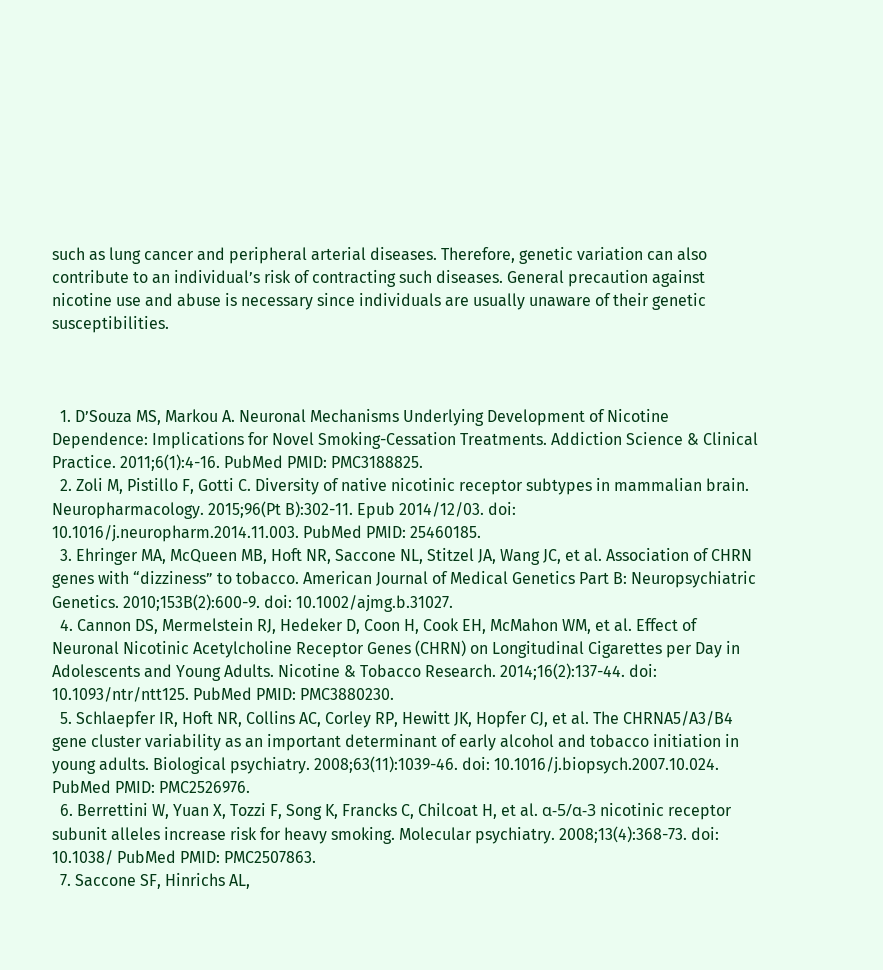such as lung cancer and peripheral arterial diseases. Therefore, genetic variation can also contribute to an individual’s risk of contracting such diseases. General precaution against nicotine use and abuse is necessary since individuals are usually unaware of their genetic susceptibilities.



  1. D’Souza MS, Markou A. Neuronal Mechanisms Underlying Development of Nicotine Dependence: Implications for Novel Smoking-Cessation Treatments. Addiction Science & Clinical Practice. 2011;6(1):4-16. PubMed PMID: PMC3188825.
  2. Zoli M, Pistillo F, Gotti C. Diversity of native nicotinic receptor subtypes in mammalian brain. Neuropharmacology. 2015;96(Pt B):302-11. Epub 2014/12/03. doi: 10.1016/j.neuropharm.2014.11.003. PubMed PMID: 25460185.
  3. Ehringer MA, McQueen MB, Hoft NR, Saccone NL, Stitzel JA, Wang JC, et al. Association of CHRN genes with “dizziness” to tobacco. American Journal of Medical Genetics Part B: Neuropsychiatric Genetics. 2010;153B(2):600-9. doi: 10.1002/ajmg.b.31027.
  4. Cannon DS, Mermelstein RJ, Hedeker D, Coon H, Cook EH, McMahon WM, et al. Effect of Neuronal Nicotinic Acetylcholine Receptor Genes (CHRN) on Longitudinal Cigarettes per Day in Adolescents and Young Adults. Nicotine & Tobacco Research. 2014;16(2):137-44. doi: 10.1093/ntr/ntt125. PubMed PMID: PMC3880230.
  5. Schlaepfer IR, Hoft NR, Collins AC, Corley RP, Hewitt JK, Hopfer CJ, et al. The CHRNA5/A3/B4 gene cluster variability as an important determinant of early alcohol and tobacco initiation in young adults. Biological psychiatry. 2008;63(11):1039-46. doi: 10.1016/j.biopsych.2007.10.024. PubMed PMID: PMC2526976.
  6. Berrettini W, Yuan X, Tozzi F, Song K, Francks C, Chilcoat H, et al. α-5/α-3 nicotinic receptor subunit alleles increase risk for heavy smoking. Molecular psychiatry. 2008;13(4):368-73. doi: 10.1038/ PubMed PMID: PMC2507863.
  7. Saccone SF, Hinrichs AL,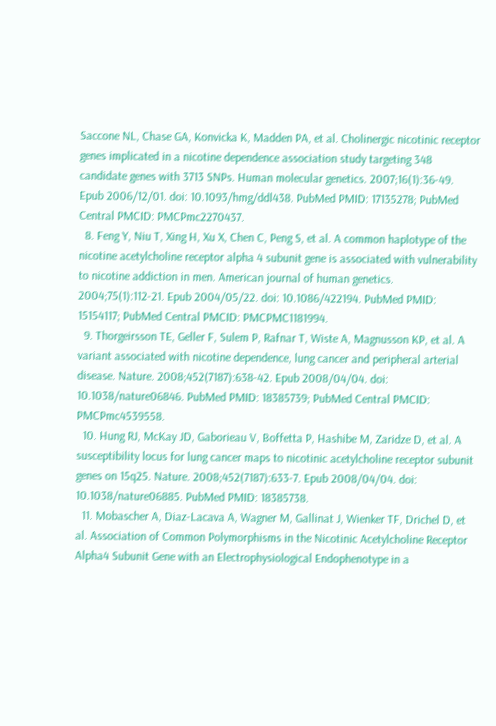Saccone NL, Chase GA, Konvicka K, Madden PA, et al. Cholinergic nicotinic receptor genes implicated in a nicotine dependence association study targeting 348 candidate genes with 3713 SNPs. Human molecular genetics. 2007;16(1):36-49. Epub 2006/12/01. doi: 10.1093/hmg/ddl438. PubMed PMID: 17135278; PubMed Central PMCID: PMCPmc2270437.
  8. Feng Y, Niu T, Xing H, Xu X, Chen C, Peng S, et al. A common haplotype of the nicotine acetylcholine receptor alpha 4 subunit gene is associated with vulnerability to nicotine addiction in men. American journal of human genetics. 2004;75(1):112-21. Epub 2004/05/22. doi: 10.1086/422194. PubMed PMID: 15154117; PubMed Central PMCID: PMCPMC1181994.
  9. Thorgeirsson TE, Geller F, Sulem P, Rafnar T, Wiste A, Magnusson KP, et al. A variant associated with nicotine dependence, lung cancer and peripheral arterial disease. Nature. 2008;452(7187):638-42. Epub 2008/04/04. doi: 10.1038/nature06846. PubMed PMID: 18385739; PubMed Central PMCID: PMCPmc4539558.
  10. Hung RJ, McKay JD, Gaborieau V, Boffetta P, Hashibe M, Zaridze D, et al. A susceptibility locus for lung cancer maps to nicotinic acetylcholine receptor subunit genes on 15q25. Nature. 2008;452(7187):633-7. Epub 2008/04/04. doi: 10.1038/nature06885. PubMed PMID: 18385738.
  11. Mobascher A, Diaz-Lacava A, Wagner M, Gallinat J, Wienker TF, Drichel D, et al. Association of Common Polymorphisms in the Nicotinic Acetylcholine Receptor Alpha4 Subunit Gene with an Electrophysiological Endophenotype in a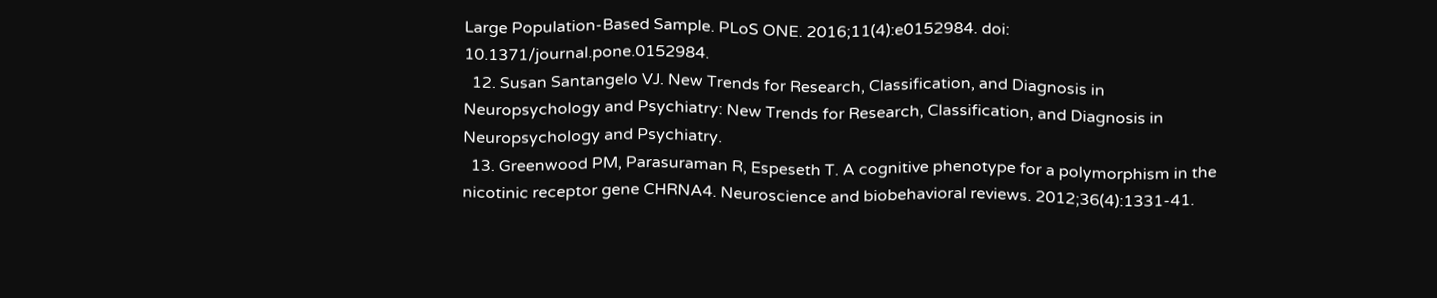Large Population-Based Sample. PLoS ONE. 2016;11(4):e0152984. doi: 10.1371/journal.pone.0152984.
  12. Susan Santangelo VJ. New Trends for Research, Classification, and Diagnosis in Neuropsychology and Psychiatry: New Trends for Research, Classification, and Diagnosis in Neuropsychology and Psychiatry.
  13. Greenwood PM, Parasuraman R, Espeseth T. A cognitive phenotype for a polymorphism in the nicotinic receptor gene CHRNA4. Neuroscience and biobehavioral reviews. 2012;36(4):1331-41.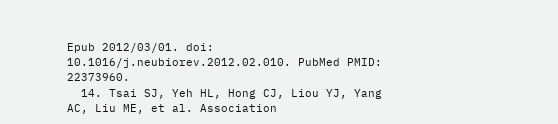Epub 2012/03/01. doi: 10.1016/j.neubiorev.2012.02.010. PubMed PMID: 22373960.
  14. Tsai SJ, Yeh HL, Hong CJ, Liou YJ, Yang AC, Liu ME, et al. Association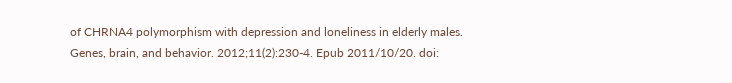of CHRNA4 polymorphism with depression and loneliness in elderly males. Genes, brain, and behavior. 2012;11(2):230-4. Epub 2011/10/20. doi: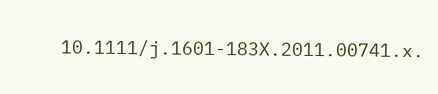10.1111/j.1601-183X.2011.00741.x.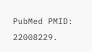PubMed PMID: 22008229.